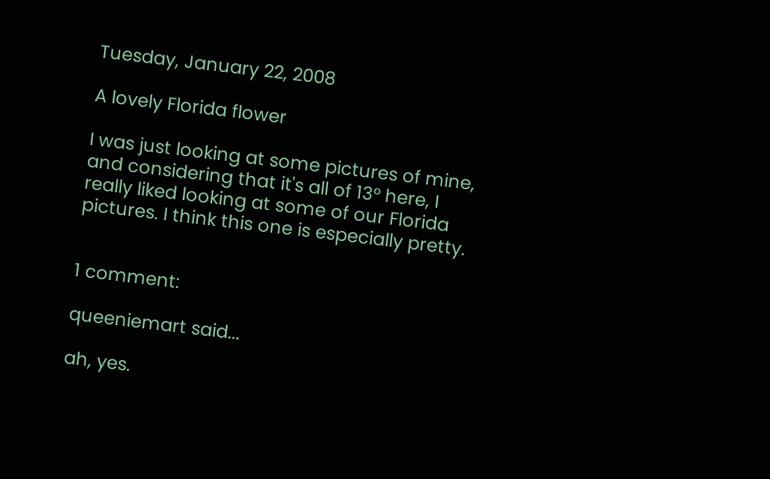Tuesday, January 22, 2008

A lovely Florida flower

I was just looking at some pictures of mine, and considering that it's all of 13° here, I really liked looking at some of our Florida pictures. I think this one is especially pretty.


1 comment:

queeniemart said...

ah, yes.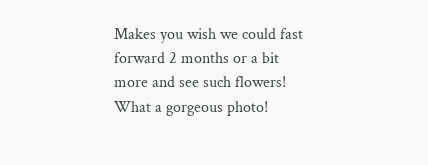Makes you wish we could fast forward 2 months or a bit more and see such flowers! What a gorgeous photo!